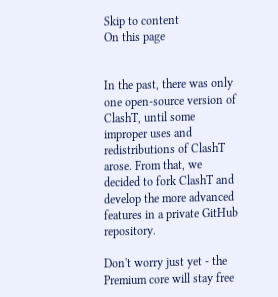Skip to content
On this page


In the past, there was only one open-source version of ClashT, until some improper uses and redistributions of ClashT arose. From that, we decided to fork ClashT and develop the more advanced features in a private GitHub repository.

Don't worry just yet - the Premium core will stay free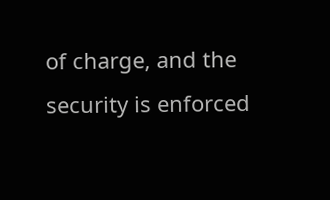of charge, and the security is enforced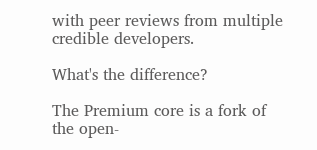with peer reviews from multiple credible developers.

What's the difference?

The Premium core is a fork of the open-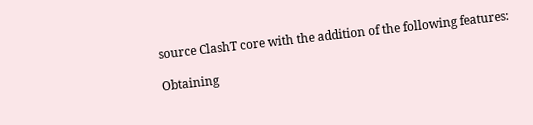source ClashT core with the addition of the following features:

Obtaining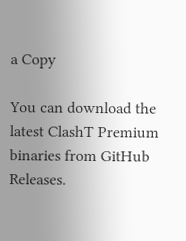a Copy

You can download the latest ClashT Premium binaries from GitHub Releases.